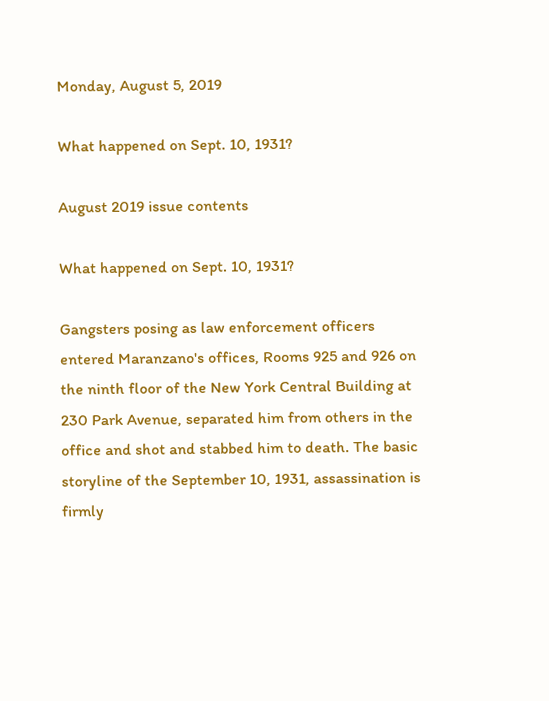Monday, August 5, 2019

What happened on Sept. 10, 1931?

August 2019 issue contents

What happened on Sept. 10, 1931?

Gangsters posing as law enforcement officers entered Maranzano's offices, Rooms 925 and 926 on the ninth floor of the New York Central Building at 230 Park Avenue, separated him from others in the office and shot and stabbed him to death. The basic storyline of the September 10, 1931, assassination is firmly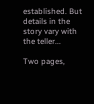established. But details in the story vary with the teller...

Two pages,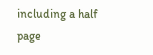including a half page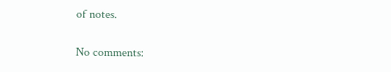of notes.

No comments: